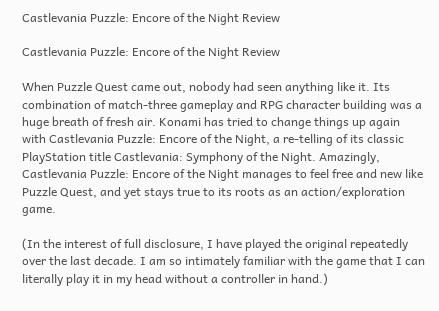Castlevania Puzzle: Encore of the Night Review

Castlevania Puzzle: Encore of the Night Review

When Puzzle Quest came out, nobody had seen anything like it. Its combination of match-three gameplay and RPG character building was a huge breath of fresh air. Konami has tried to change things up again with Castlevania Puzzle: Encore of the Night, a re-telling of its classic PlayStation title Castlevania: Symphony of the Night. Amazingly, Castlevania Puzzle: Encore of the Night manages to feel free and new like Puzzle Quest, and yet stays true to its roots as an action/exploration game.

(In the interest of full disclosure, I have played the original repeatedly over the last decade. I am so intimately familiar with the game that I can literally play it in my head without a controller in hand.)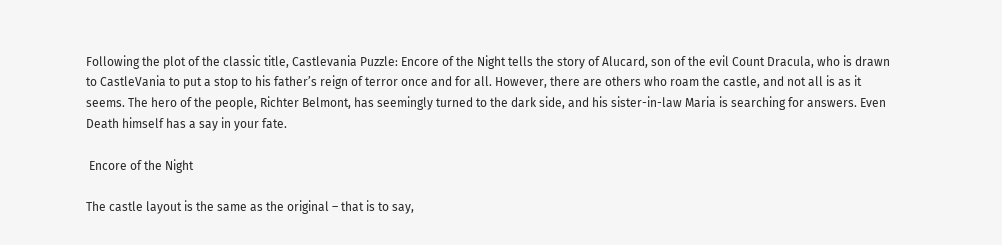Following the plot of the classic title, Castlevania Puzzle: Encore of the Night tells the story of Alucard, son of the evil Count Dracula, who is drawn to CastleVania to put a stop to his father’s reign of terror once and for all. However, there are others who roam the castle, and not all is as it seems. The hero of the people, Richter Belmont, has seemingly turned to the dark side, and his sister-in-law Maria is searching for answers. Even Death himself has a say in your fate.

 Encore of the Night

The castle layout is the same as the original – that is to say,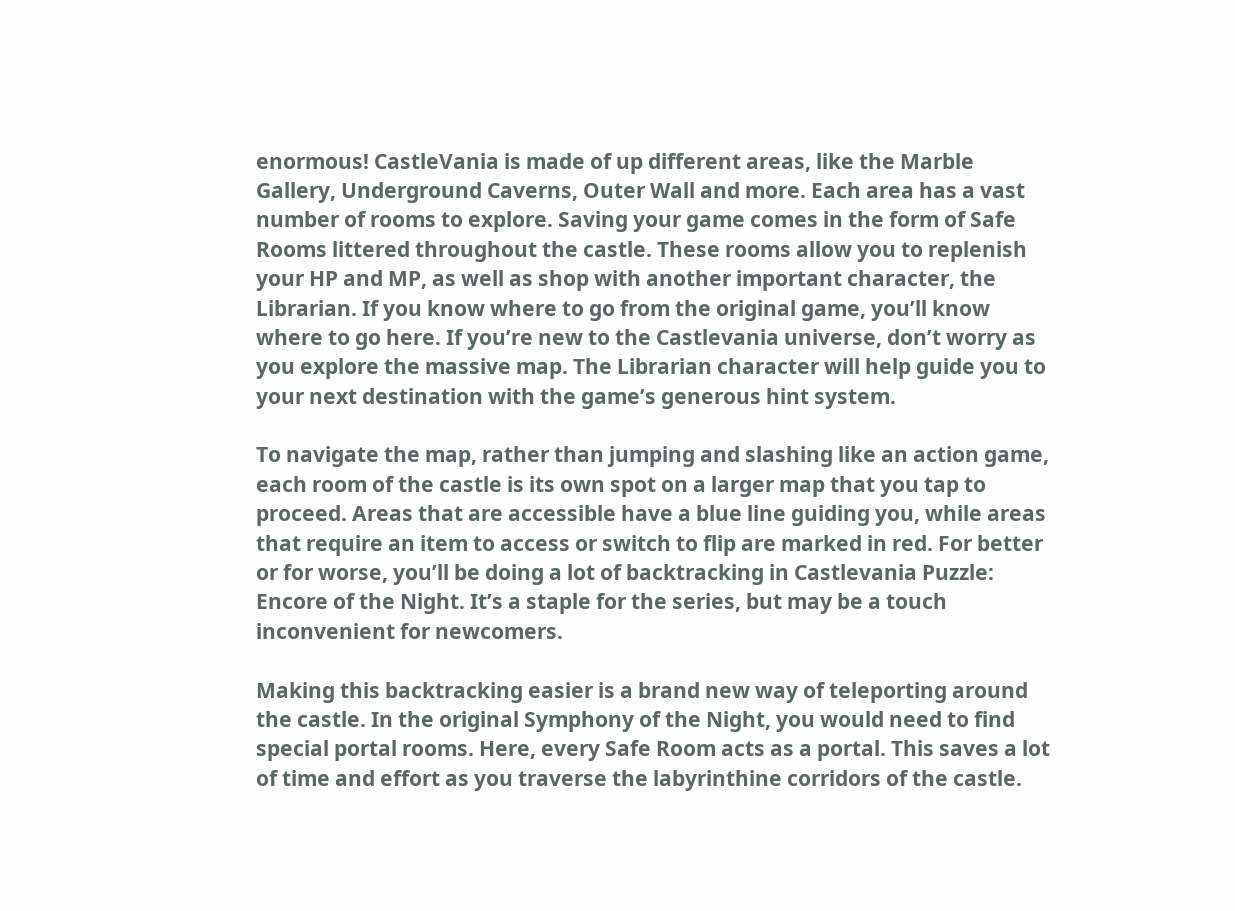enormous! CastleVania is made of up different areas, like the Marble Gallery, Underground Caverns, Outer Wall and more. Each area has a vast number of rooms to explore. Saving your game comes in the form of Safe Rooms littered throughout the castle. These rooms allow you to replenish your HP and MP, as well as shop with another important character, the Librarian. If you know where to go from the original game, you’ll know where to go here. If you’re new to the Castlevania universe, don’t worry as you explore the massive map. The Librarian character will help guide you to your next destination with the game’s generous hint system.

To navigate the map, rather than jumping and slashing like an action game, each room of the castle is its own spot on a larger map that you tap to proceed. Areas that are accessible have a blue line guiding you, while areas that require an item to access or switch to flip are marked in red. For better or for worse, you’ll be doing a lot of backtracking in Castlevania Puzzle: Encore of the Night. It’s a staple for the series, but may be a touch inconvenient for newcomers.

Making this backtracking easier is a brand new way of teleporting around the castle. In the original Symphony of the Night, you would need to find special portal rooms. Here, every Safe Room acts as a portal. This saves a lot of time and effort as you traverse the labyrinthine corridors of the castle.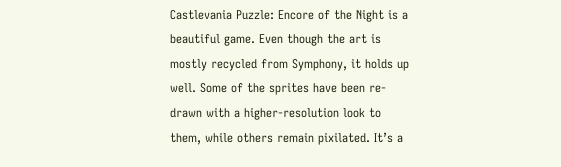Castlevania Puzzle: Encore of the Night is a beautiful game. Even though the art is mostly recycled from Symphony, it holds up well. Some of the sprites have been re-drawn with a higher-resolution look to them, while others remain pixilated. It’s a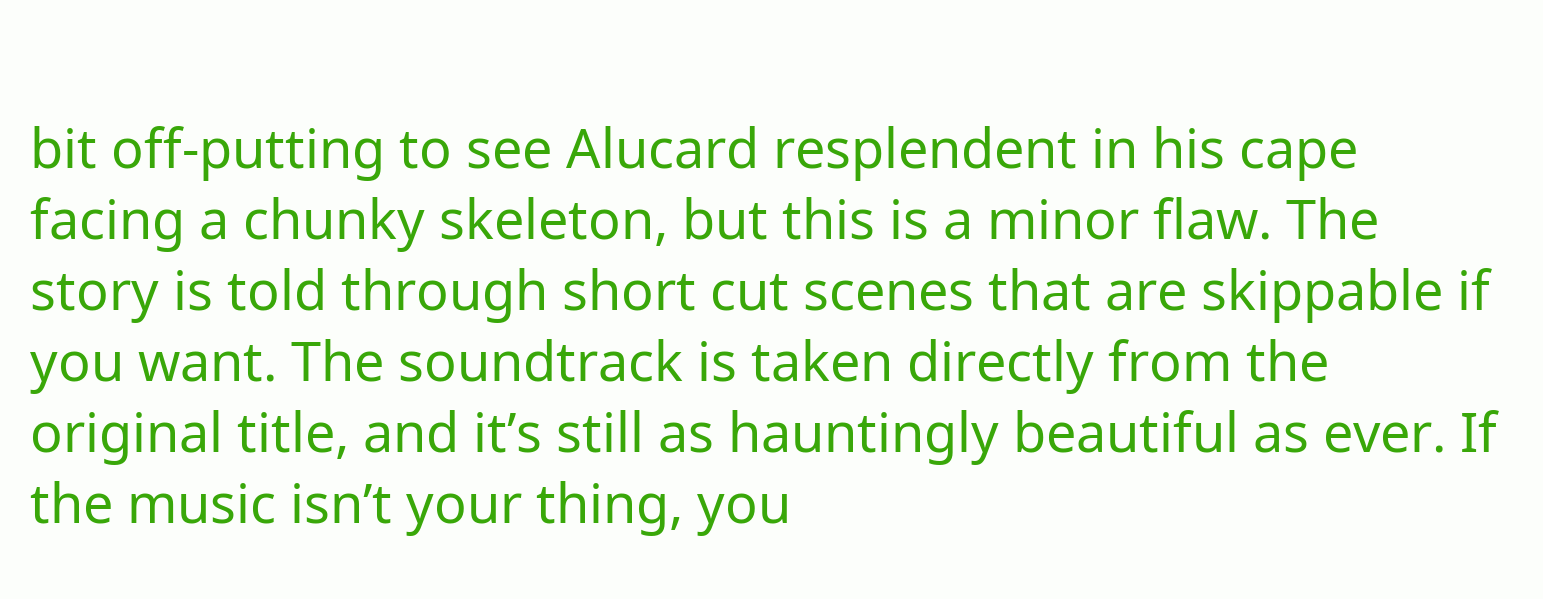bit off-putting to see Alucard resplendent in his cape facing a chunky skeleton, but this is a minor flaw. The story is told through short cut scenes that are skippable if you want. The soundtrack is taken directly from the original title, and it’s still as hauntingly beautiful as ever. If the music isn’t your thing, you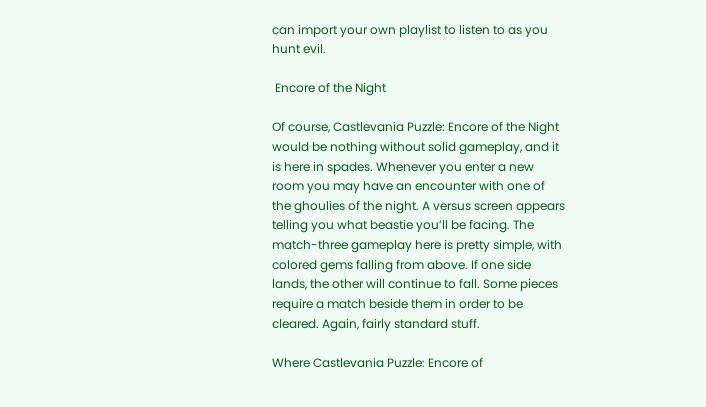can import your own playlist to listen to as you hunt evil.

 Encore of the Night

Of course, Castlevania Puzzle: Encore of the Night would be nothing without solid gameplay, and it is here in spades. Whenever you enter a new room you may have an encounter with one of the ghoulies of the night. A versus screen appears telling you what beastie you’ll be facing. The match-three gameplay here is pretty simple, with colored gems falling from above. If one side lands, the other will continue to fall. Some pieces require a match beside them in order to be cleared. Again, fairly standard stuff.

Where Castlevania Puzzle: Encore of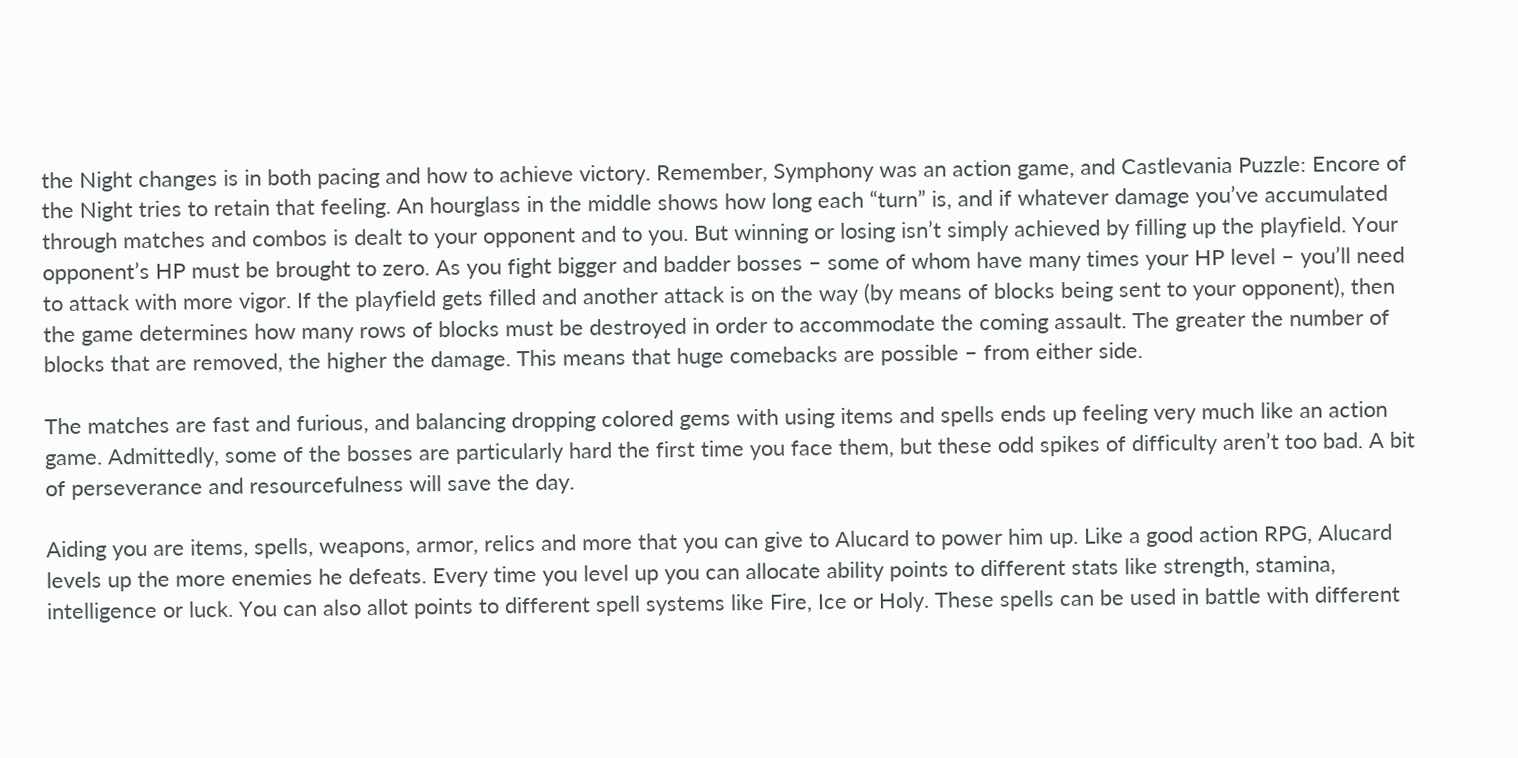the Night changes is in both pacing and how to achieve victory. Remember, Symphony was an action game, and Castlevania Puzzle: Encore of the Night tries to retain that feeling. An hourglass in the middle shows how long each “turn” is, and if whatever damage you’ve accumulated through matches and combos is dealt to your opponent and to you. But winning or losing isn’t simply achieved by filling up the playfield. Your opponent’s HP must be brought to zero. As you fight bigger and badder bosses – some of whom have many times your HP level – you’ll need to attack with more vigor. If the playfield gets filled and another attack is on the way (by means of blocks being sent to your opponent), then the game determines how many rows of blocks must be destroyed in order to accommodate the coming assault. The greater the number of blocks that are removed, the higher the damage. This means that huge comebacks are possible – from either side.

The matches are fast and furious, and balancing dropping colored gems with using items and spells ends up feeling very much like an action game. Admittedly, some of the bosses are particularly hard the first time you face them, but these odd spikes of difficulty aren’t too bad. A bit of perseverance and resourcefulness will save the day.

Aiding you are items, spells, weapons, armor, relics and more that you can give to Alucard to power him up. Like a good action RPG, Alucard levels up the more enemies he defeats. Every time you level up you can allocate ability points to different stats like strength, stamina, intelligence or luck. You can also allot points to different spell systems like Fire, Ice or Holy. These spells can be used in battle with different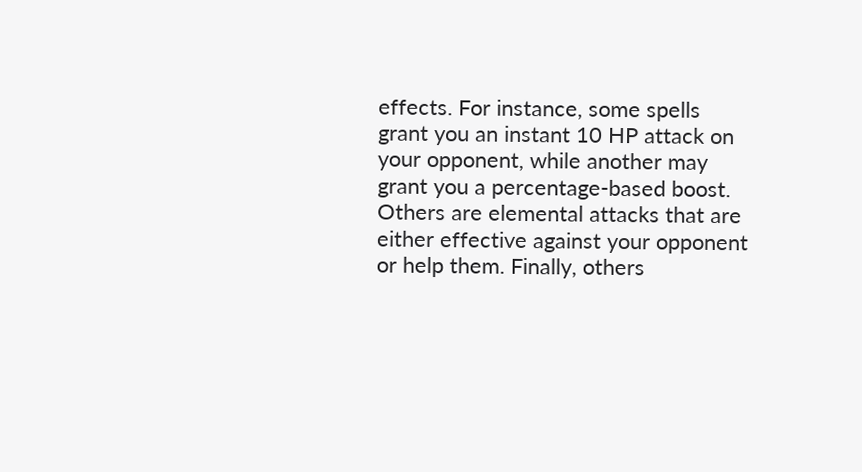effects. For instance, some spells grant you an instant 10 HP attack on your opponent, while another may grant you a percentage-based boost. Others are elemental attacks that are either effective against your opponent or help them. Finally, others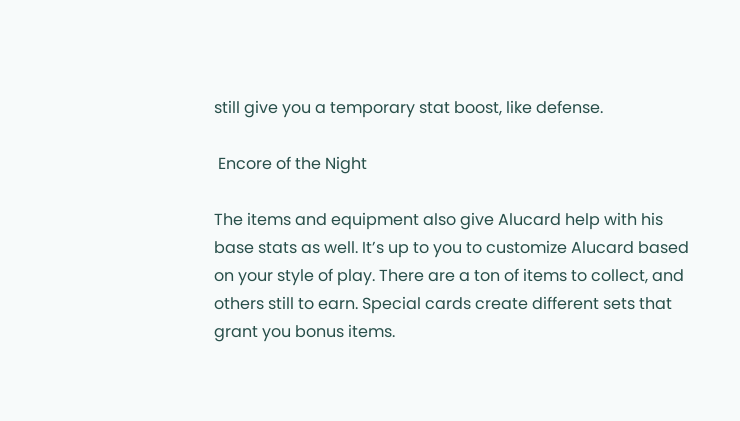still give you a temporary stat boost, like defense.

 Encore of the Night

The items and equipment also give Alucard help with his base stats as well. It’s up to you to customize Alucard based on your style of play. There are a ton of items to collect, and others still to earn. Special cards create different sets that grant you bonus items.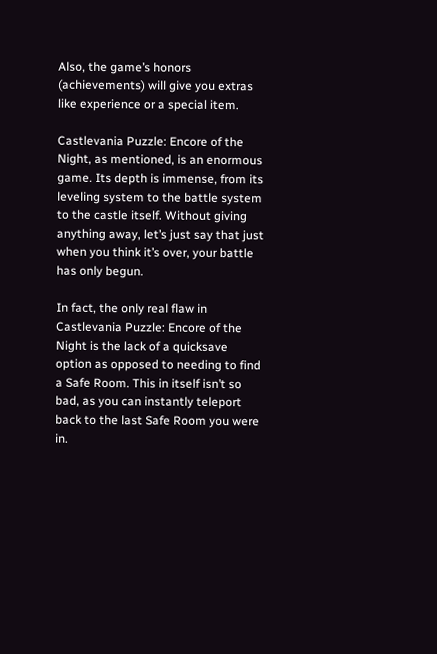Also, the game’s honors (achievements) will give you extras like experience or a special item.

Castlevania Puzzle: Encore of the Night, as mentioned, is an enormous game. Its depth is immense, from its leveling system to the battle system to the castle itself. Without giving anything away, let’s just say that just when you think it’s over, your battle has only begun.

In fact, the only real flaw in Castlevania Puzzle: Encore of the Night is the lack of a quicksave option as opposed to needing to find a Safe Room. This in itself isn’t so bad, as you can instantly teleport back to the last Safe Room you were in.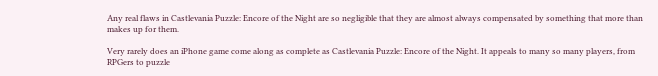Any real flaws in Castlevania Puzzle: Encore of the Night are so negligible that they are almost always compensated by something that more than makes up for them.

Very rarely does an iPhone game come along as complete as Castlevania Puzzle: Encore of the Night. It appeals to many so many players, from RPGers to puzzle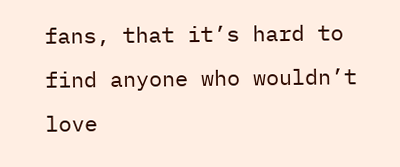fans, that it’s hard to find anyone who wouldn’t love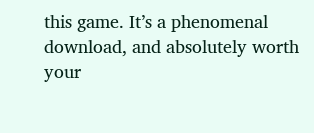this game. It’s a phenomenal download, and absolutely worth your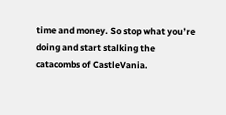time and money. So stop what you’re doing and start stalking the catacombs of CastleVania.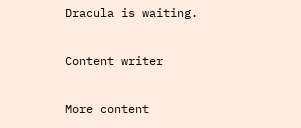Dracula is waiting.

Content writer

More content